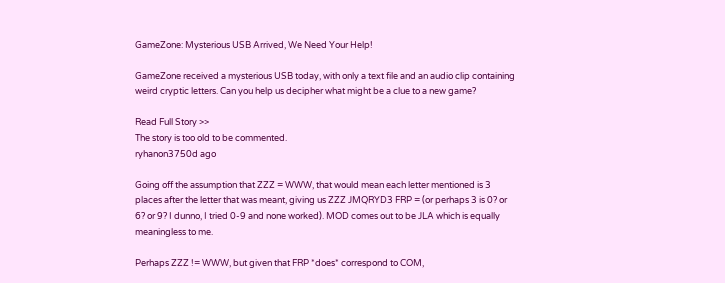GameZone: Mysterious USB Arrived, We Need Your Help!

GameZone received a mysterious USB today, with only a text file and an audio clip containing weird cryptic letters. Can you help us decipher what might be a clue to a new game?

Read Full Story >>
The story is too old to be commented.
ryhanon3750d ago

Going off the assumption that ZZZ = WWW, that would mean each letter mentioned is 3 places after the letter that was meant, giving us ZZZ JMQRYD3 FRP = (or perhaps 3 is 0? or 6? or 9? I dunno, I tried 0-9 and none worked). MOD comes out to be JLA which is equally meaningless to me.

Perhaps ZZZ != WWW, but given that FRP *does* correspond to COM,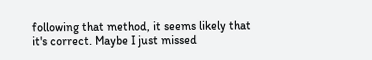following that method, it seems likely that it's correct. Maybe I just missed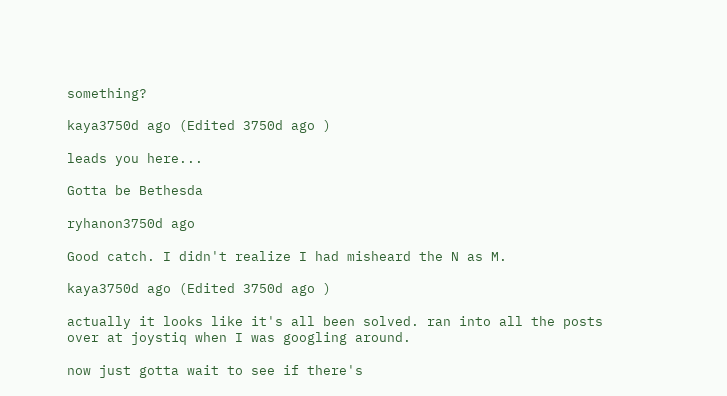something?

kaya3750d ago (Edited 3750d ago )

leads you here...

Gotta be Bethesda

ryhanon3750d ago

Good catch. I didn't realize I had misheard the N as M.

kaya3750d ago (Edited 3750d ago )

actually it looks like it's all been solved. ran into all the posts over at joystiq when I was googling around.

now just gotta wait to see if there's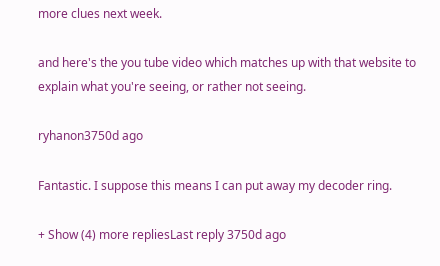more clues next week.

and here's the you tube video which matches up with that website to explain what you're seeing, or rather not seeing.

ryhanon3750d ago

Fantastic. I suppose this means I can put away my decoder ring.

+ Show (4) more repliesLast reply 3750d ago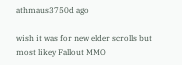athmaus3750d ago

wish it was for new elder scrolls but most likey Fallout MMO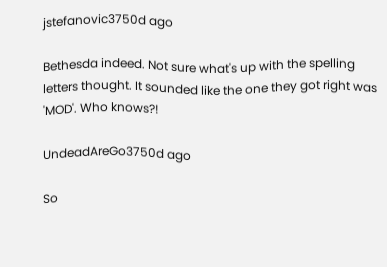jstefanovic3750d ago

Bethesda indeed. Not sure what's up with the spelling letters thought. It sounded like the one they got right was 'MOD'. Who knows?!

UndeadAreGo3750d ago

So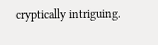cryptically intriguing.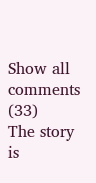Show all comments (33)
The story is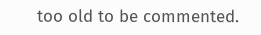too old to be commented.